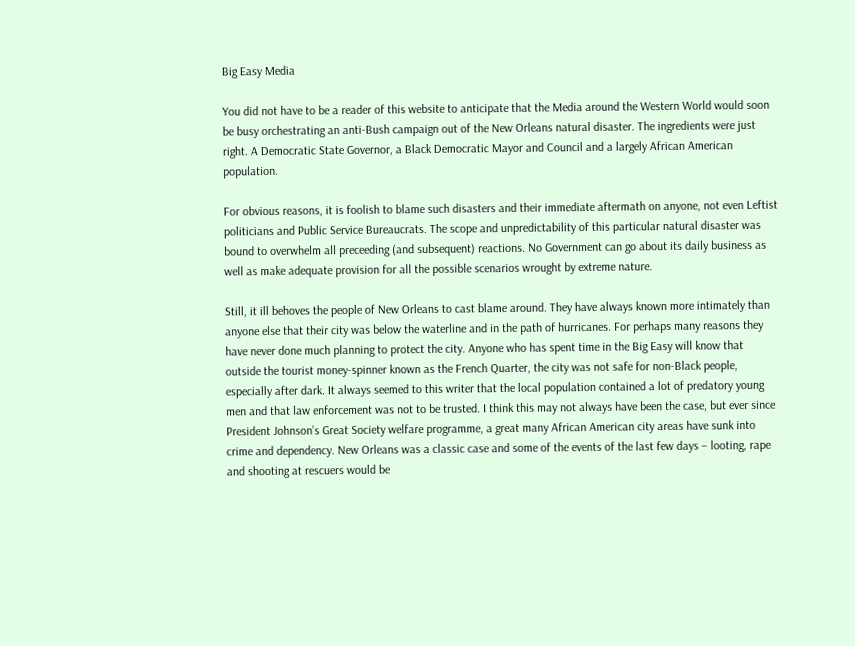Big Easy Media

You did not have to be a reader of this website to anticipate that the Media around the Western World would soon be busy orchestrating an anti-Bush campaign out of the New Orleans natural disaster. The ingredients were just right. A Democratic State Governor, a Black Democratic Mayor and Council and a largely African American population.

For obvious reasons, it is foolish to blame such disasters and their immediate aftermath on anyone, not even Leftist politicians and Public Service Bureaucrats. The scope and unpredictability of this particular natural disaster was bound to overwhelm all preceeding (and subsequent) reactions. No Government can go about its daily business as well as make adequate provision for all the possible scenarios wrought by extreme nature.

Still, it ill behoves the people of New Orleans to cast blame around. They have always known more intimately than anyone else that their city was below the waterline and in the path of hurricanes. For perhaps many reasons they have never done much planning to protect the city. Anyone who has spent time in the Big Easy will know that outside the tourist money-spinner known as the French Quarter, the city was not safe for non-Black people, especially after dark. It always seemed to this writer that the local population contained a lot of predatory young men and that law enforcement was not to be trusted. I think this may not always have been the case, but ever since President Johnson’s Great Society welfare programme, a great many African American city areas have sunk into crime and dependency. New Orleans was a classic case and some of the events of the last few days – looting, rape and shooting at rescuers would be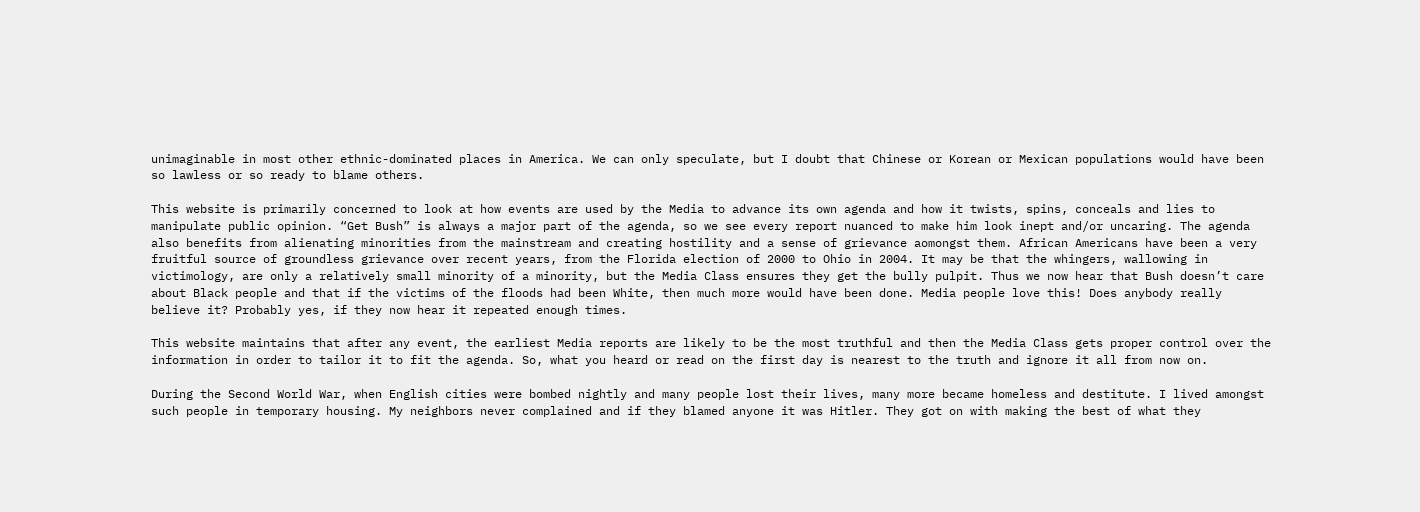unimaginable in most other ethnic-dominated places in America. We can only speculate, but I doubt that Chinese or Korean or Mexican populations would have been so lawless or so ready to blame others.

This website is primarily concerned to look at how events are used by the Media to advance its own agenda and how it twists, spins, conceals and lies to manipulate public opinion. “Get Bush” is always a major part of the agenda, so we see every report nuanced to make him look inept and/or uncaring. The agenda also benefits from alienating minorities from the mainstream and creating hostility and a sense of grievance aomongst them. African Americans have been a very fruitful source of groundless grievance over recent years, from the Florida election of 2000 to Ohio in 2004. It may be that the whingers, wallowing in victimology, are only a relatively small minority of a minority, but the Media Class ensures they get the bully pulpit. Thus we now hear that Bush doesn’t care about Black people and that if the victims of the floods had been White, then much more would have been done. Media people love this! Does anybody really believe it? Probably yes, if they now hear it repeated enough times.

This website maintains that after any event, the earliest Media reports are likely to be the most truthful and then the Media Class gets proper control over the information in order to tailor it to fit the agenda. So, what you heard or read on the first day is nearest to the truth and ignore it all from now on.

During the Second World War, when English cities were bombed nightly and many people lost their lives, many more became homeless and destitute. I lived amongst such people in temporary housing. My neighbors never complained and if they blamed anyone it was Hitler. They got on with making the best of what they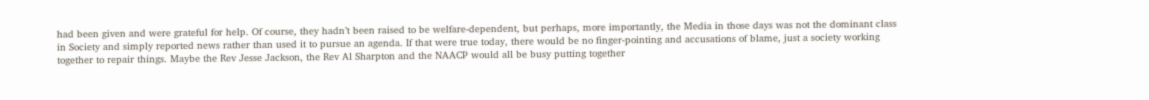had been given and were grateful for help. Of course, they hadn’t been raised to be welfare-dependent, but perhaps, more importantly, the Media in those days was not the dominant class in Society and simply reported news rather than used it to pursue an agenda. If that were true today, there would be no finger-pointing and accusations of blame, just a society working together to repair things. Maybe the Rev Jesse Jackson, the Rev Al Sharpton and the NAACP would all be busy putting together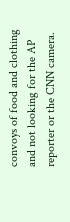convoys of food and clothing and not looking for the AP reporter or the CNN camera.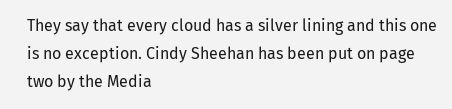They say that every cloud has a silver lining and this one is no exception. Cindy Sheehan has been put on page two by the Media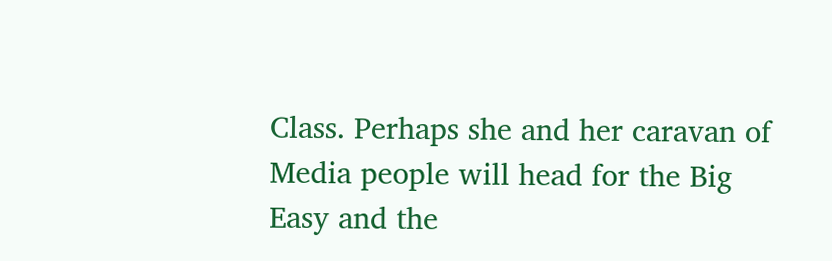Class. Perhaps she and her caravan of Media people will head for the Big Easy and the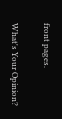front pages.

What's Your Opinion?